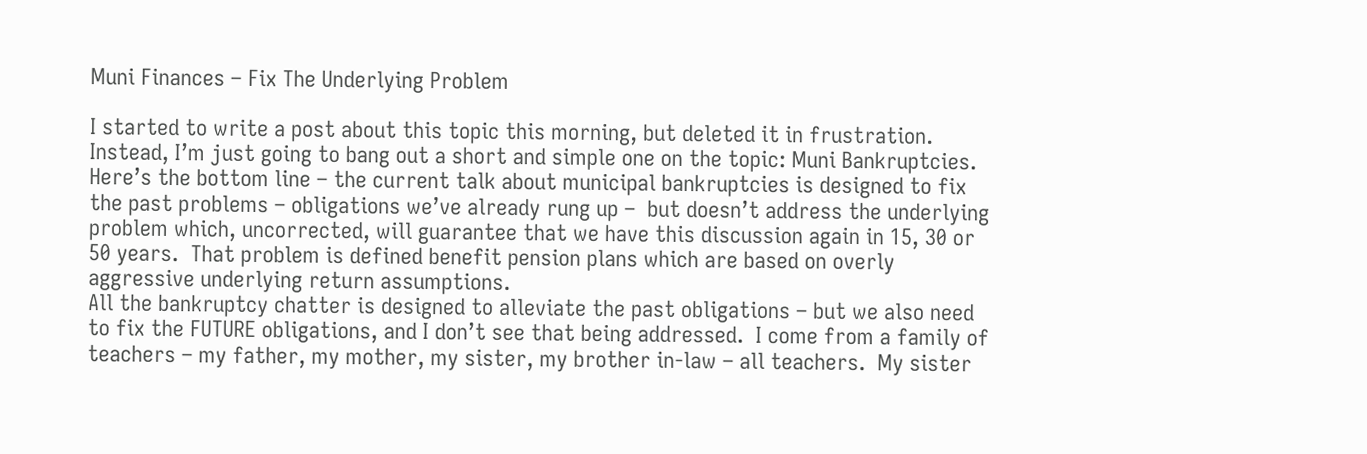Muni Finances – Fix The Underlying Problem

I started to write a post about this topic this morning, but deleted it in frustration.  Instead, I’m just going to bang out a short and simple one on the topic: Muni Bankruptcies.
Here’s the bottom line – the current talk about municipal bankruptcies is designed to fix the past problems – obligations we’ve already rung up –  but doesn’t address the underlying problem which, uncorrected, will guarantee that we have this discussion again in 15, 30 or 50 years.  That problem is defined benefit pension plans which are based on overly aggressive underlying return assumptions.
All the bankruptcy chatter is designed to alleviate the past obligations – but we also need to fix the FUTURE obligations, and I don’t see that being addressed.  I come from a family of teachers – my father, my mother, my sister, my brother in-law – all teachers.  My sister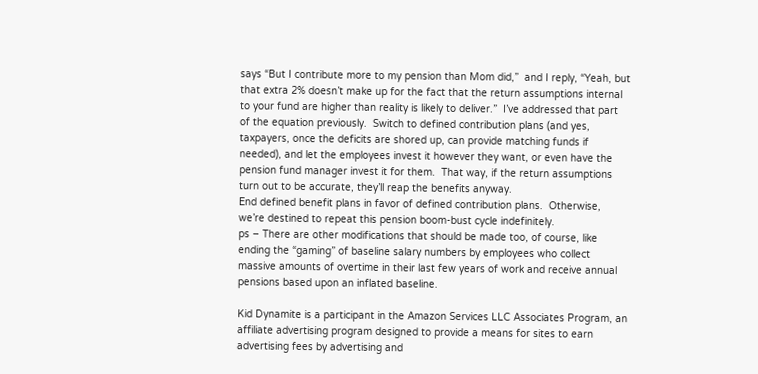says “But I contribute more to my pension than Mom did,”  and I reply, “Yeah, but that extra 2% doesn’t make up for the fact that the return assumptions internal to your fund are higher than reality is likely to deliver.”  I’ve addressed that part of the equation previously.  Switch to defined contribution plans (and yes, taxpayers, once the deficits are shored up, can provide matching funds if needed), and let the employees invest it however they want, or even have the pension fund manager invest it for them.  That way, if the return assumptions turn out to be accurate, they’ll reap the benefits anyway.
End defined benefit plans in favor of defined contribution plans.  Otherwise, we’re destined to repeat this pension boom-bust cycle indefinitely.
ps – There are other modifications that should be made too, of course, like ending the “gaming” of baseline salary numbers by employees who collect massive amounts of overtime in their last few years of work and receive annual pensions based upon an inflated baseline.

Kid Dynamite is a participant in the Amazon Services LLC Associates Program, an affiliate advertising program designed to provide a means for sites to earn advertising fees by advertising and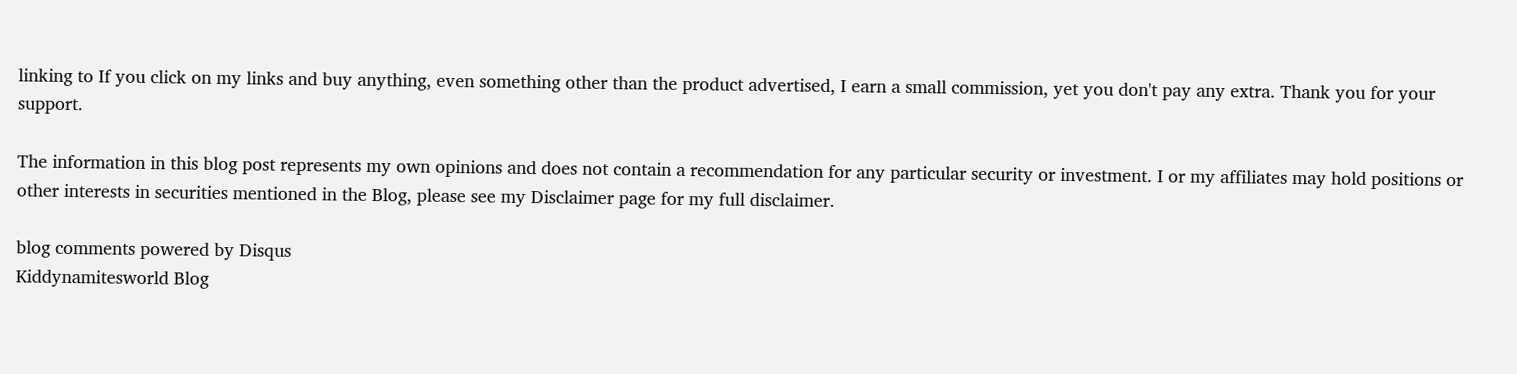linking to If you click on my links and buy anything, even something other than the product advertised, I earn a small commission, yet you don't pay any extra. Thank you for your support.

The information in this blog post represents my own opinions and does not contain a recommendation for any particular security or investment. I or my affiliates may hold positions or other interests in securities mentioned in the Blog, please see my Disclaimer page for my full disclaimer.

blog comments powered by Disqus
Kiddynamitesworld Blog